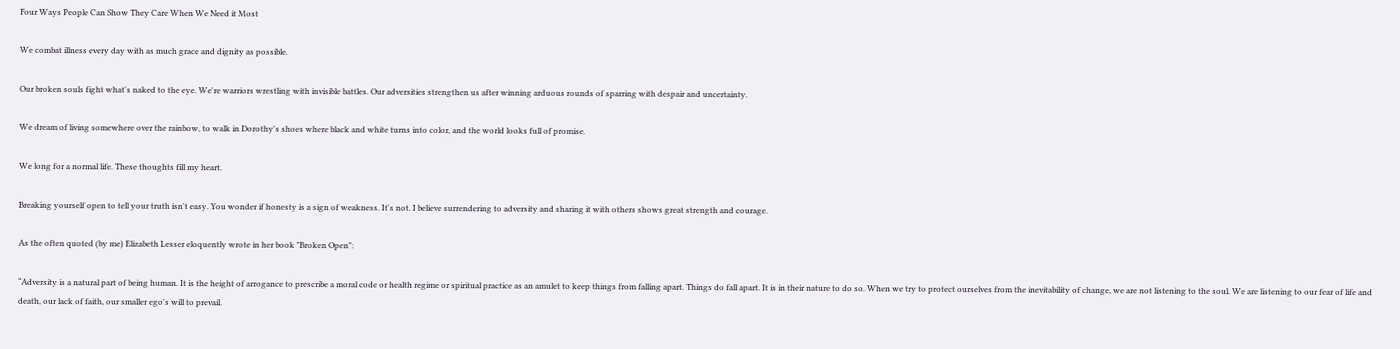Four Ways People Can Show They Care When We Need it Most

We combat illness every day with as much grace and dignity as possible.

Our broken souls fight what's naked to the eye. We're warriors wrestling with invisible battles. Our adversities strengthen us after winning arduous rounds of sparring with despair and uncertainty.

We dream of living somewhere over the rainbow, to walk in Dorothy's shoes where black and white turns into color, and the world looks full of promise.

We long for a normal life. These thoughts fill my heart.

Breaking yourself open to tell your truth isn't easy. You wonder if honesty is a sign of weakness. It's not. I believe surrendering to adversity and sharing it with others shows great strength and courage.

As the often quoted (by me) Elizabeth Lesser eloquently wrote in her book "Broken Open":

“Adversity is a natural part of being human. It is the height of arrogance to prescribe a moral code or health regime or spiritual practice as an amulet to keep things from falling apart. Things do fall apart. It is in their nature to do so. When we try to protect ourselves from the inevitability of change, we are not listening to the soul. We are listening to our fear of life and death, our lack of faith, our smaller ego's will to prevail.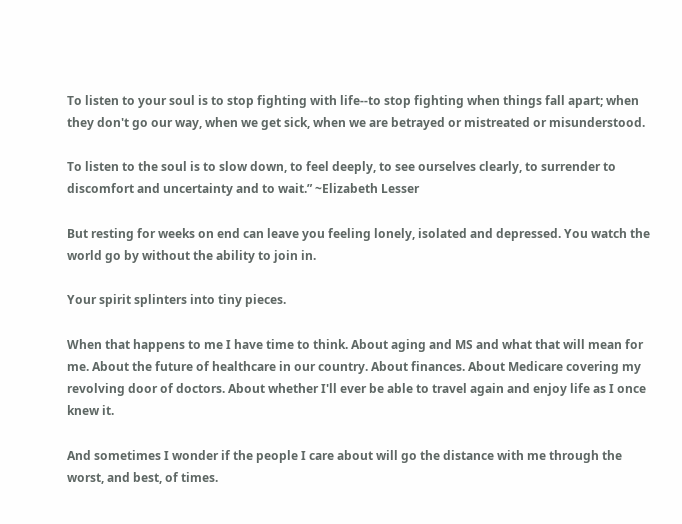To listen to your soul is to stop fighting with life--to stop fighting when things fall apart; when they don't go our way, when we get sick, when we are betrayed or mistreated or misunderstood.

To listen to the soul is to slow down, to feel deeply, to see ourselves clearly, to surrender to discomfort and uncertainty and to wait.” ~Elizabeth Lesser

But resting for weeks on end can leave you feeling lonely, isolated and depressed. You watch the world go by without the ability to join in.

Your spirit splinters into tiny pieces.

When that happens to me I have time to think. About aging and MS and what that will mean for me. About the future of healthcare in our country. About finances. About Medicare covering my revolving door of doctors. About whether I'll ever be able to travel again and enjoy life as I once knew it.

And sometimes I wonder if the people I care about will go the distance with me through the worst, and best, of times.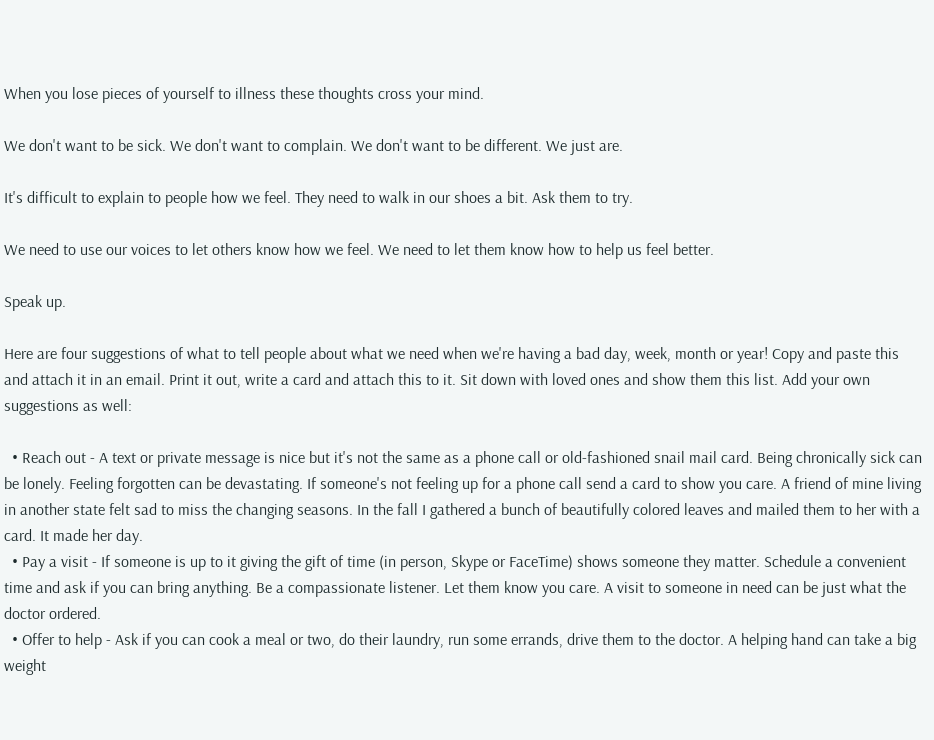When you lose pieces of yourself to illness these thoughts cross your mind.

We don't want to be sick. We don't want to complain. We don't want to be different. We just are.

It's difficult to explain to people how we feel. They need to walk in our shoes a bit. Ask them to try.

We need to use our voices to let others know how we feel. We need to let them know how to help us feel better.

Speak up.

Here are four suggestions of what to tell people about what we need when we're having a bad day, week, month or year! Copy and paste this and attach it in an email. Print it out, write a card and attach this to it. Sit down with loved ones and show them this list. Add your own suggestions as well:

  • Reach out - A text or private message is nice but it's not the same as a phone call or old-fashioned snail mail card. Being chronically sick can be lonely. Feeling forgotten can be devastating. If someone's not feeling up for a phone call send a card to show you care. A friend of mine living in another state felt sad to miss the changing seasons. In the fall I gathered a bunch of beautifully colored leaves and mailed them to her with a card. It made her day.
  • Pay a visit - If someone is up to it giving the gift of time (in person, Skype or FaceTime) shows someone they matter. Schedule a convenient time and ask if you can bring anything. Be a compassionate listener. Let them know you care. A visit to someone in need can be just what the doctor ordered.
  • Offer to help - Ask if you can cook a meal or two, do their laundry, run some errands, drive them to the doctor. A helping hand can take a big weight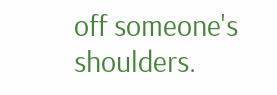off someone's shoulders.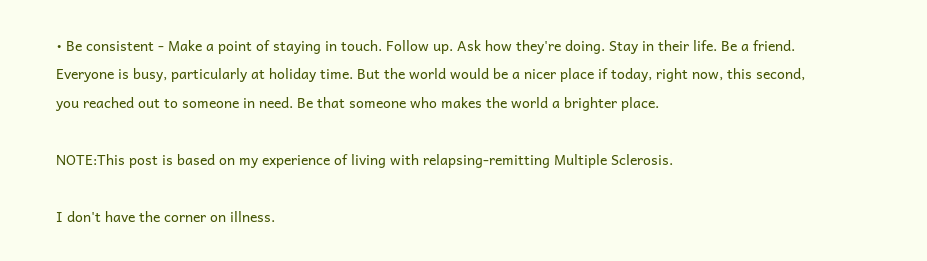• Be consistent - Make a point of staying in touch. Follow up. Ask how they're doing. Stay in their life. Be a friend. Everyone is busy, particularly at holiday time. But the world would be a nicer place if today, right now, this second, you reached out to someone in need. Be that someone who makes the world a brighter place.

NOTE:This post is based on my experience of living with relapsing-remitting Multiple Sclerosis.

I don't have the corner on illness.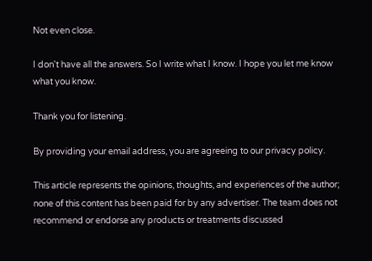Not even close.

I don't have all the answers. So I write what I know. I hope you let me know what you know.

Thank you for listening.

By providing your email address, you are agreeing to our privacy policy.

This article represents the opinions, thoughts, and experiences of the author; none of this content has been paid for by any advertiser. The team does not recommend or endorse any products or treatments discussed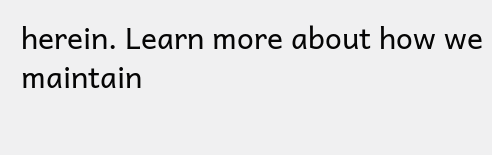herein. Learn more about how we maintain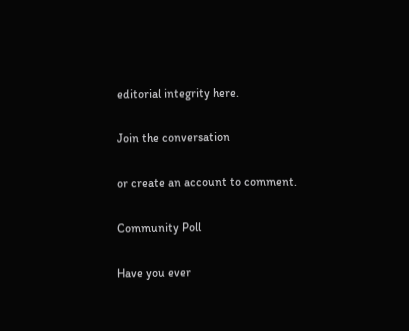editorial integrity here.

Join the conversation

or create an account to comment.

Community Poll

Have you ever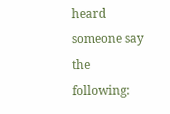heard someone say the following: